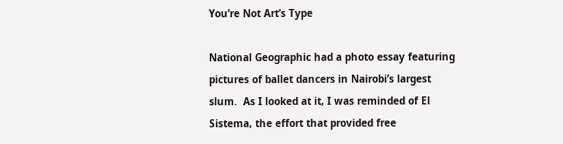You’re Not Art’s Type

National Geographic had a photo essay featuring pictures of ballet dancers in Nairobi’s largest slum.  As I looked at it, I was reminded of El Sistema, the effort that provided free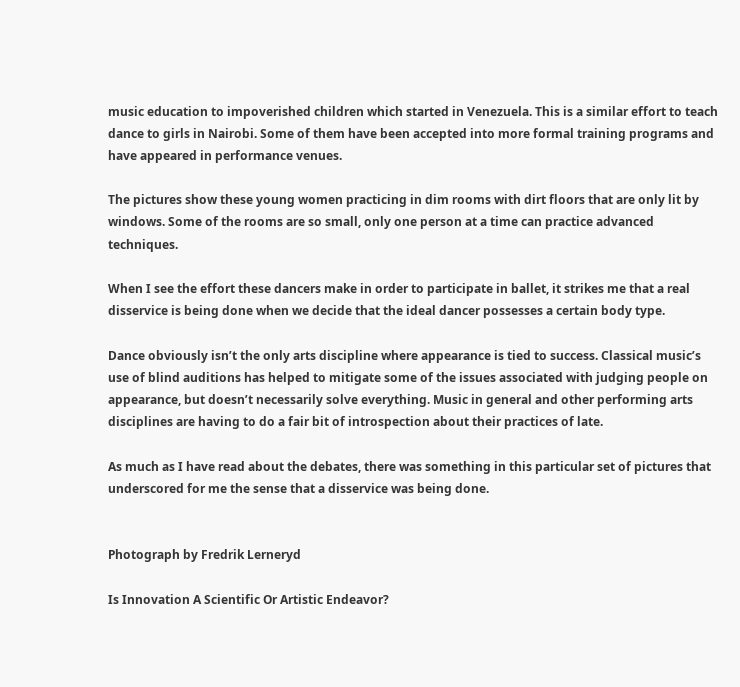music education to impoverished children which started in Venezuela. This is a similar effort to teach dance to girls in Nairobi. Some of them have been accepted into more formal training programs and have appeared in performance venues.

The pictures show these young women practicing in dim rooms with dirt floors that are only lit by windows. Some of the rooms are so small, only one person at a time can practice advanced techniques.

When I see the effort these dancers make in order to participate in ballet, it strikes me that a real disservice is being done when we decide that the ideal dancer possesses a certain body type.

Dance obviously isn’t the only arts discipline where appearance is tied to success. Classical music’s use of blind auditions has helped to mitigate some of the issues associated with judging people on appearance, but doesn’t necessarily solve everything. Music in general and other performing arts disciplines are having to do a fair bit of introspection about their practices of late.

As much as I have read about the debates, there was something in this particular set of pictures that underscored for me the sense that a disservice was being done.


Photograph by Fredrik Lerneryd

Is Innovation A Scientific Or Artistic Endeavor?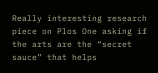Really interesting research piece on Plos One asking if the arts are the “secret sauce” that helps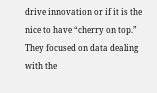drive innovation or if it is the nice to have “cherry on top.” They focused on data dealing with the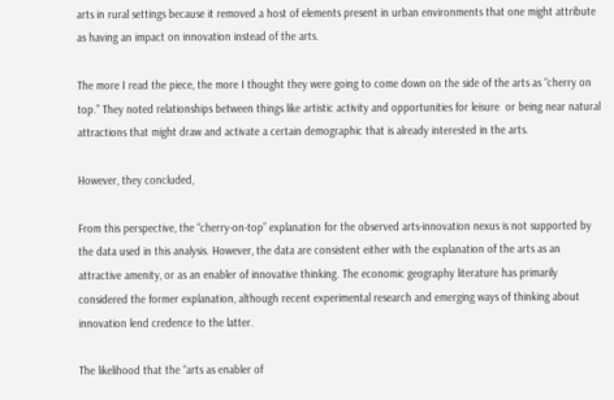arts in rural settings because it removed a host of elements present in urban environments that one might attribute as having an impact on innovation instead of the arts.

The more I read the piece, the more I thought they were going to come down on the side of the arts as “cherry on top.” They noted relationships between things like artistic activity and opportunities for leisure  or being near natural attractions that might draw and activate a certain demographic that is already interested in the arts.

However, they concluded,

From this perspective, the “cherry-on-top” explanation for the observed arts-innovation nexus is not supported by the data used in this analysis. However, the data are consistent either with the explanation of the arts as an attractive amenity, or as an enabler of innovative thinking. The economic geography literature has primarily considered the former explanation, although recent experimental research and emerging ways of thinking about innovation lend credence to the latter.

The likelihood that the “arts as enabler of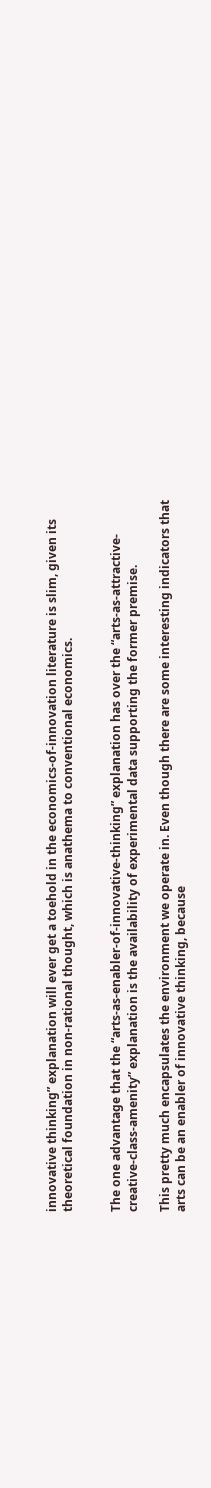innovative thinking” explanation will ever get a toehold in the economics-of-innovation literature is slim, given its theoretical foundation in non-rational thought, which is anathema to conventional economics.


The one advantage that the “arts-as-enabler-of-innovative-thinking” explanation has over the “arts-as-attractive-creative-class-amenity” explanation is the availability of experimental data supporting the former premise.

This pretty much encapsulates the environment we operate in. Even though there are some interesting indicators that arts can be an enabler of innovative thinking, because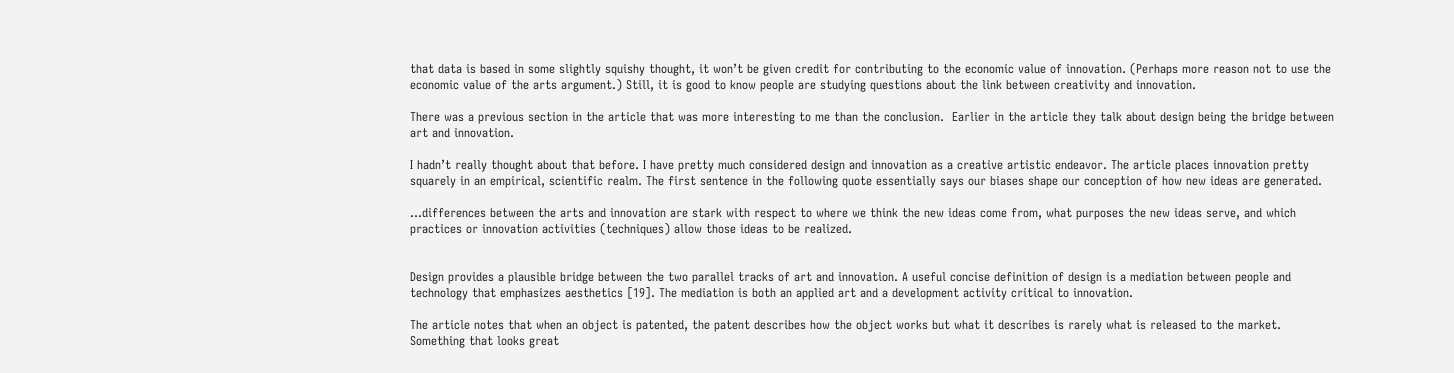that data is based in some slightly squishy thought, it won’t be given credit for contributing to the economic value of innovation. (Perhaps more reason not to use the economic value of the arts argument.) Still, it is good to know people are studying questions about the link between creativity and innovation.

There was a previous section in the article that was more interesting to me than the conclusion.  Earlier in the article they talk about design being the bridge between art and innovation.

I hadn’t really thought about that before. I have pretty much considered design and innovation as a creative artistic endeavor. The article places innovation pretty squarely in an empirical, scientific realm. The first sentence in the following quote essentially says our biases shape our conception of how new ideas are generated.

…differences between the arts and innovation are stark with respect to where we think the new ideas come from, what purposes the new ideas serve, and which practices or innovation activities (techniques) allow those ideas to be realized.


Design provides a plausible bridge between the two parallel tracks of art and innovation. A useful concise definition of design is a mediation between people and technology that emphasizes aesthetics [19]. The mediation is both an applied art and a development activity critical to innovation.

The article notes that when an object is patented, the patent describes how the object works but what it describes is rarely what is released to the market. Something that looks great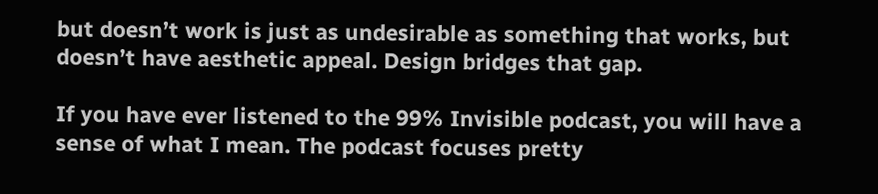but doesn’t work is just as undesirable as something that works, but doesn’t have aesthetic appeal. Design bridges that gap.

If you have ever listened to the 99% Invisible podcast, you will have a sense of what I mean. The podcast focuses pretty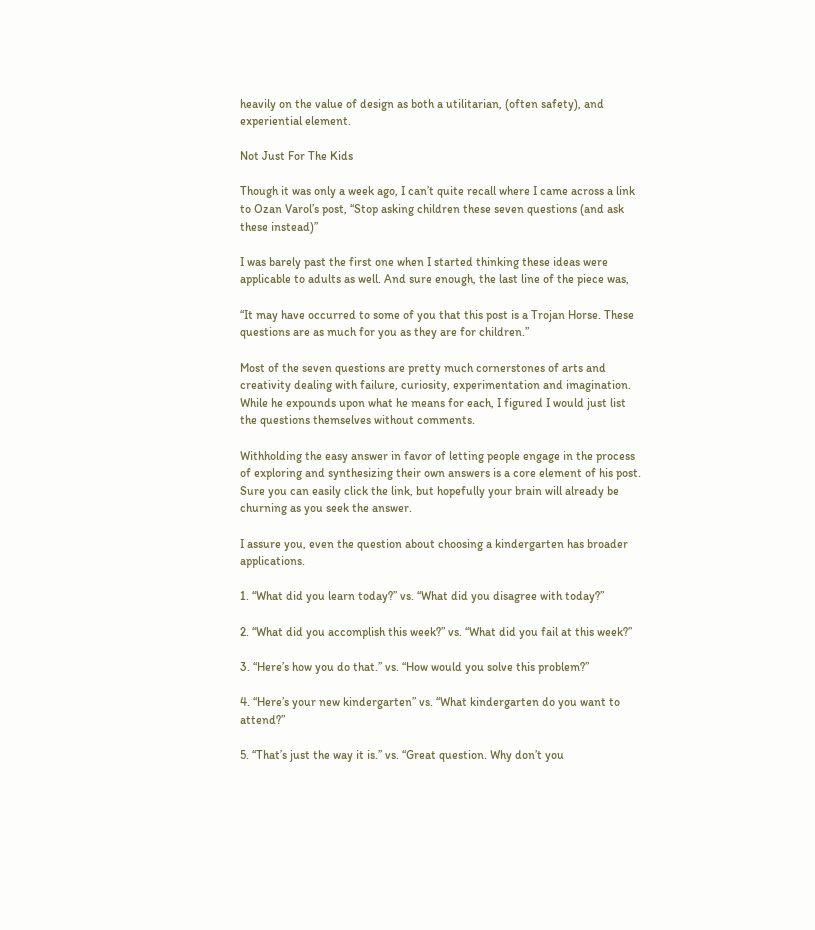heavily on the value of design as both a utilitarian, (often safety), and experiential element.

Not Just For The Kids

Though it was only a week ago, I can’t quite recall where I came across a link to Ozan Varol’s post, “Stop asking children these seven questions (and ask these instead)”

I was barely past the first one when I started thinking these ideas were applicable to adults as well. And sure enough, the last line of the piece was,

“It may have occurred to some of you that this post is a Trojan Horse. These questions are as much for you as they are for children.”

Most of the seven questions are pretty much cornerstones of arts and creativity dealing with failure, curiosity, experimentation and imagination. While he expounds upon what he means for each, I figured I would just list the questions themselves without comments.

Withholding the easy answer in favor of letting people engage in the process of exploring and synthesizing their own answers is a core element of his post. Sure you can easily click the link, but hopefully your brain will already be churning as you seek the answer.

I assure you, even the question about choosing a kindergarten has broader applications.

1. “What did you learn today?” vs. “What did you disagree with today?”

2. “What did you accomplish this week?” vs. “What did you fail at this week?”

3. “Here’s how you do that.” vs. “How would you solve this problem?”

4. “Here’s your new kindergarten” vs. “What kindergarten do you want to attend?”

5. “That’s just the way it is.” vs. “Great question. Why don’t you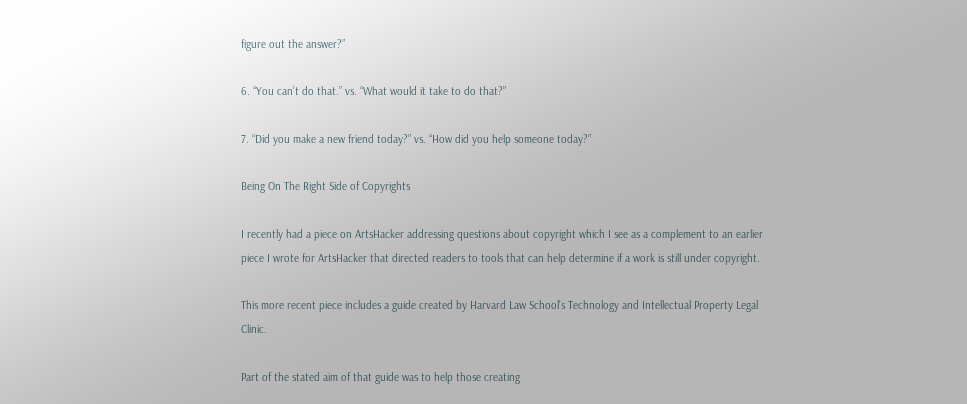figure out the answer?”

6. “You can’t do that.” vs. “What would it take to do that?”

7. “Did you make a new friend today?” vs. “How did you help someone today?”

Being On The Right Side of Copyrights

I recently had a piece on ArtsHacker addressing questions about copyright which I see as a complement to an earlier piece I wrote for ArtsHacker that directed readers to tools that can help determine if a work is still under copyright.

This more recent piece includes a guide created by Harvard Law School’s Technology and Intellectual Property Legal Clinic.

Part of the stated aim of that guide was to help those creating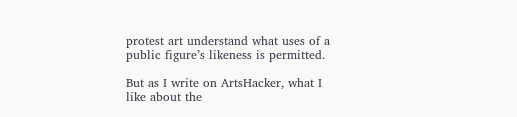protest art understand what uses of a public figure’s likeness is permitted.

But as I write on ArtsHacker, what I like about the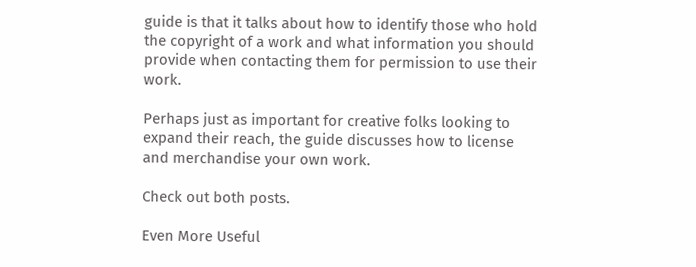guide is that it talks about how to identify those who hold the copyright of a work and what information you should provide when contacting them for permission to use their work.

Perhaps just as important for creative folks looking to expand their reach, the guide discusses how to license and merchandise your own work.

Check out both posts.

Even More Useful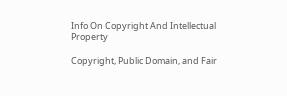Info On Copyright And Intellectual Property

Copyright, Public Domain, and Fair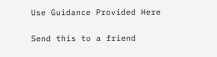Use Guidance Provided Here

Send this to a friend